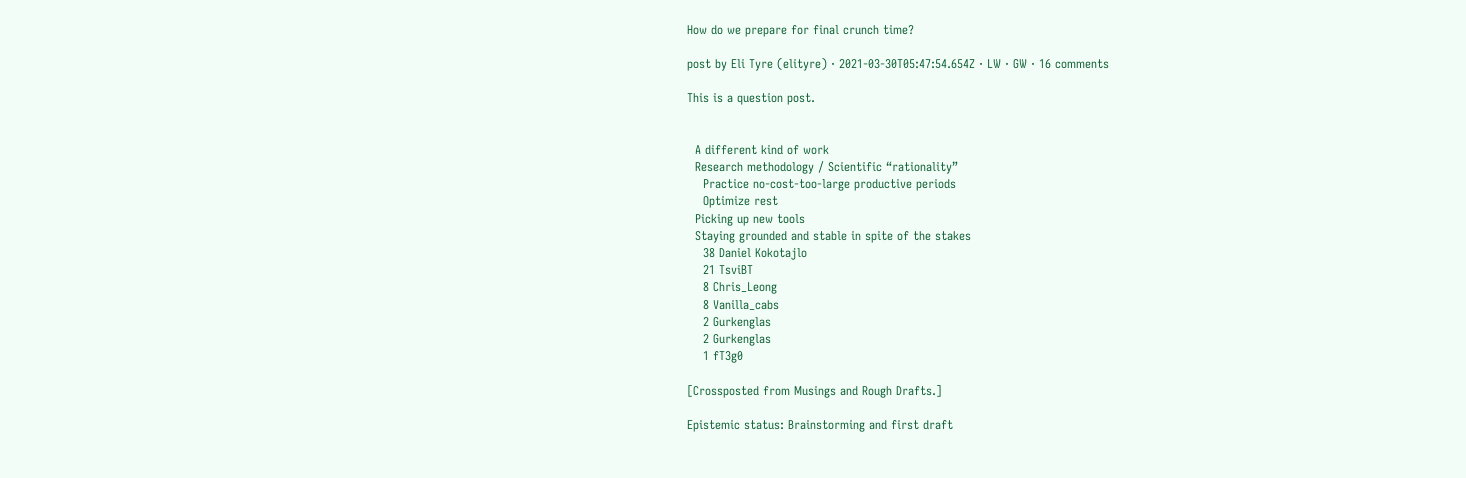How do we prepare for final crunch time?

post by Eli Tyre (elityre) · 2021-03-30T05:47:54.654Z · LW · GW · 16 comments

This is a question post.


  A different kind of work
  Research methodology / Scientific “rationality”
    Practice no-cost-too-large productive periods
    Optimize rest
  Picking up new tools
  Staying grounded and stable in spite of the stakes
    38 Daniel Kokotajlo
    21 TsviBT
    8 Chris_Leong
    8 Vanilla_cabs
    2 Gurkenglas
    2 Gurkenglas
    1 fT3g0

[Crossposted from Musings and Rough Drafts.]

Epistemic status: Brainstorming and first draft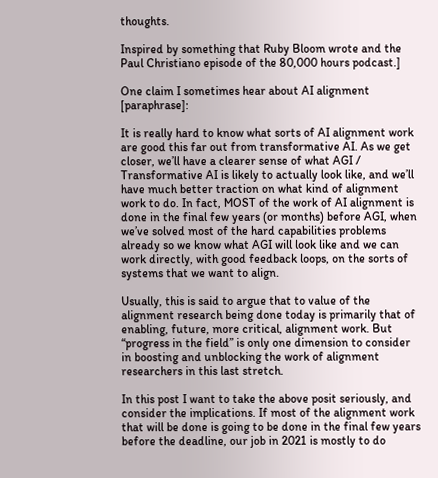thoughts.

Inspired by something that Ruby Bloom wrote and the Paul Christiano episode of the 80,000 hours podcast.]

One claim I sometimes hear about AI alignment [paraphrase]:

It is really hard to know what sorts of AI alignment work are good this far out from transformative AI. As we get closer, we’ll have a clearer sense of what AGI / Transformative AI is likely to actually look like, and we’ll have much better traction on what kind of alignment work to do. In fact, MOST of the work of AI alignment is done in the final few years (or months) before AGI, when we’ve solved most of the hard capabilities problems already so we know what AGI will look like and we can work directly, with good feedback loops, on the sorts of systems that we want to align.

Usually, this is said to argue that to value of the alignment research being done today is primarily that of enabling, future, more critical, alignment work. But “progress in the field” is only one dimension to consider in boosting and unblocking the work of alignment researchers in this last stretch.

In this post I want to take the above posit seriously, and consider the implications. If most of the alignment work that will be done is going to be done in the final few years before the deadline, our job in 2021 is mostly to do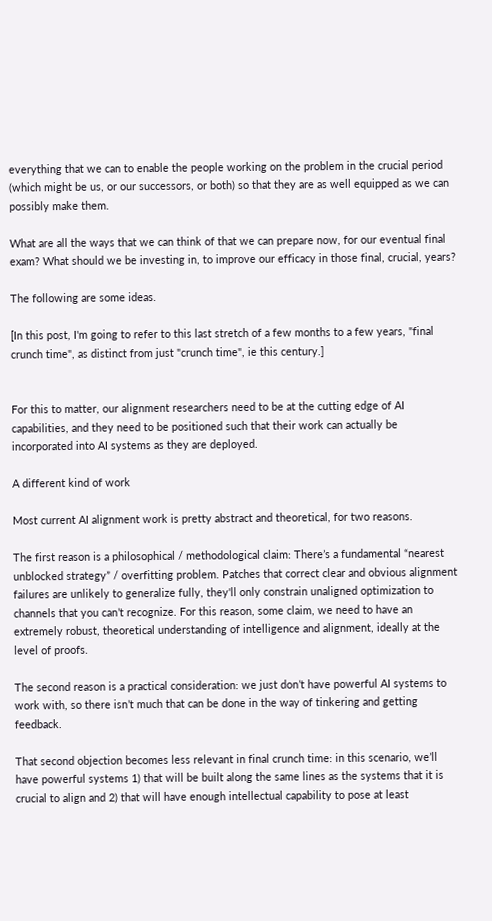everything that we can to enable the people working on the problem in the crucial period (which might be us, or our successors, or both) so that they are as well equipped as we can possibly make them.

What are all the ways that we can think of that we can prepare now, for our eventual final exam? What should we be investing in, to improve our efficacy in those final, crucial, years?

The following are some ideas.

[In this post, I'm going to refer to this last stretch of a few months to a few years, "final crunch time", as distinct from just "crunch time", ie this century.]


For this to matter, our alignment researchers need to be at the cutting edge of AI capabilities, and they need to be positioned such that their work can actually be incorporated into AI systems as they are deployed.

A different kind of work

Most current AI alignment work is pretty abstract and theoretical, for two reasons.

The first reason is a philosophical / methodological claim: There’s a fundamental “nearest unblocked strategy” / overfitting problem. Patches that correct clear and obvious alignment failures are unlikely to generalize fully, they'll only constrain unaligned optimization to channels that you can’t recognize. For this reason, some claim, we need to have an extremely robust, theoretical understanding of intelligence and alignment, ideally at the level of proofs.

The second reason is a practical consideration: we just don’t have powerful AI systems to work with, so there isn’t much that can be done in the way of tinkering and getting feedback.

That second objection becomes less relevant in final crunch time: in this scenario, we’ll have powerful systems 1) that will be built along the same lines as the systems that it is crucial to align and 2) that will have enough intellectual capability to pose at least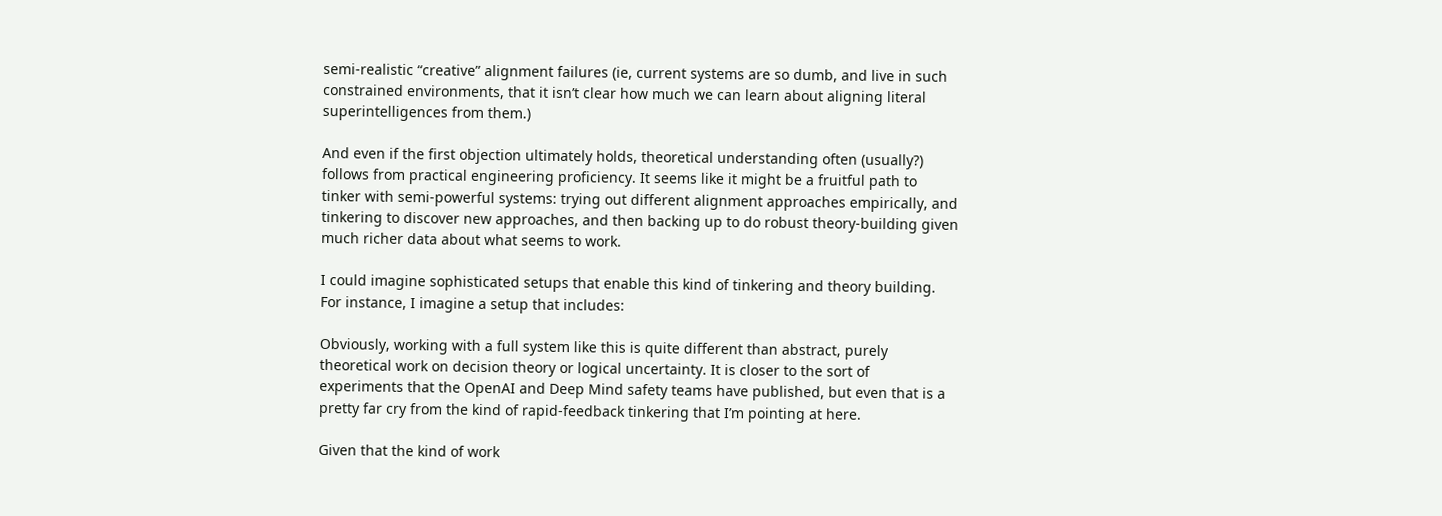semi-realistic “creative” alignment failures (ie, current systems are so dumb, and live in such constrained environments, that it isn’t clear how much we can learn about aligning literal superintelligences from them.)

And even if the first objection ultimately holds, theoretical understanding often (usually?) follows from practical engineering proficiency. It seems like it might be a fruitful path to tinker with semi-powerful systems: trying out different alignment approaches empirically, and tinkering to discover new approaches, and then backing up to do robust theory-building given much richer data about what seems to work.

I could imagine sophisticated setups that enable this kind of tinkering and theory building. For instance, I imagine a setup that includes:

Obviously, working with a full system like this is quite different than abstract, purely theoretical work on decision theory or logical uncertainty. It is closer to the sort of experiments that the OpenAI and Deep Mind safety teams have published, but even that is a pretty far cry from the kind of rapid-feedback tinkering that I’m pointing at here.

Given that the kind of work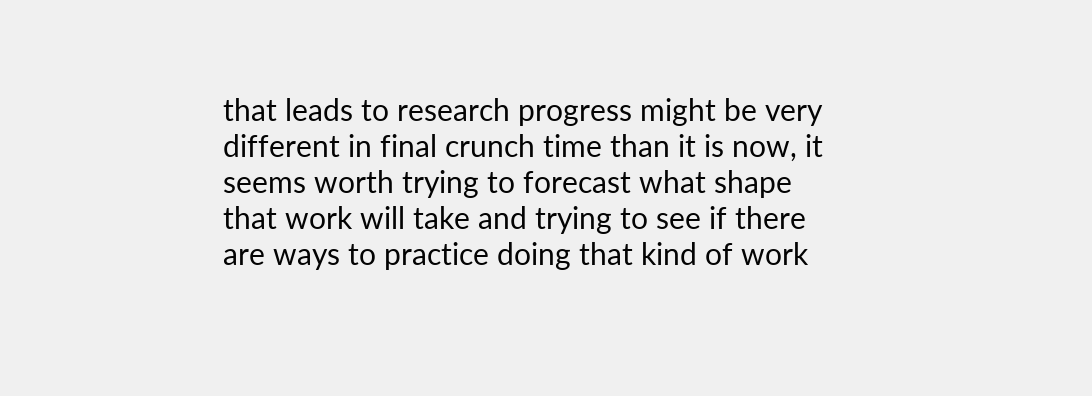that leads to research progress might be very different in final crunch time than it is now, it seems worth trying to forecast what shape that work will take and trying to see if there are ways to practice doing that kind of work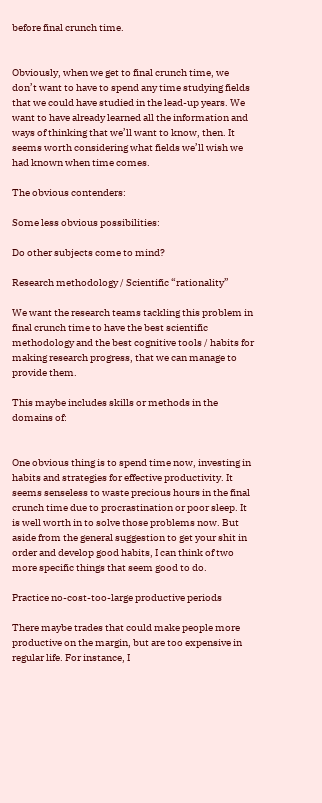before final crunch time.


Obviously, when we get to final crunch time, we don’t want to have to spend any time studying fields that we could have studied in the lead-up years. We want to have already learned all the information and ways of thinking that we’ll want to know, then. It seems worth considering what fields we’ll wish we had known when time comes.

The obvious contenders:

Some less obvious possibilities:

Do other subjects come to mind?

Research methodology / Scientific “rationality”

We want the research teams tackling this problem in final crunch time to have the best scientific methodology and the best cognitive tools / habits for making research progress, that we can manage to provide them.

This maybe includes skills or methods in the domains of:


One obvious thing is to spend time now, investing in habits and strategies for effective productivity. It seems senseless to waste precious hours in the final crunch time due to procrastination or poor sleep. It is well worth in to solve those problems now. But aside from the general suggestion to get your shit in order and develop good habits, I can think of two more specific things that seem good to do.

Practice no-cost-too-large productive periods

There maybe trades that could make people more productive on the margin, but are too expensive in regular life. For instance, I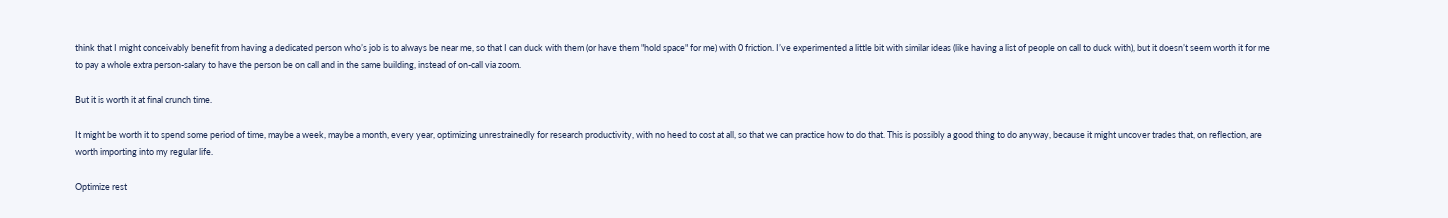think that I might conceivably benefit from having a dedicated person who’s job is to always be near me, so that I can duck with them (or have them "hold space" for me) with 0 friction. I’ve experimented a little bit with similar ideas (like having a list of people on call to duck with), but it doesn’t seem worth it for me to pay a whole extra person-salary to have the person be on call and in the same building, instead of on-call via zoom.

But it is worth it at final crunch time.

It might be worth it to spend some period of time, maybe a week, maybe a month, every year, optimizing unrestrainedly for research productivity, with no heed to cost at all, so that we can practice how to do that. This is possibly a good thing to do anyway, because it might uncover trades that, on reflection, are worth importing into my regular life.

Optimize rest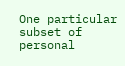One particular subset of personal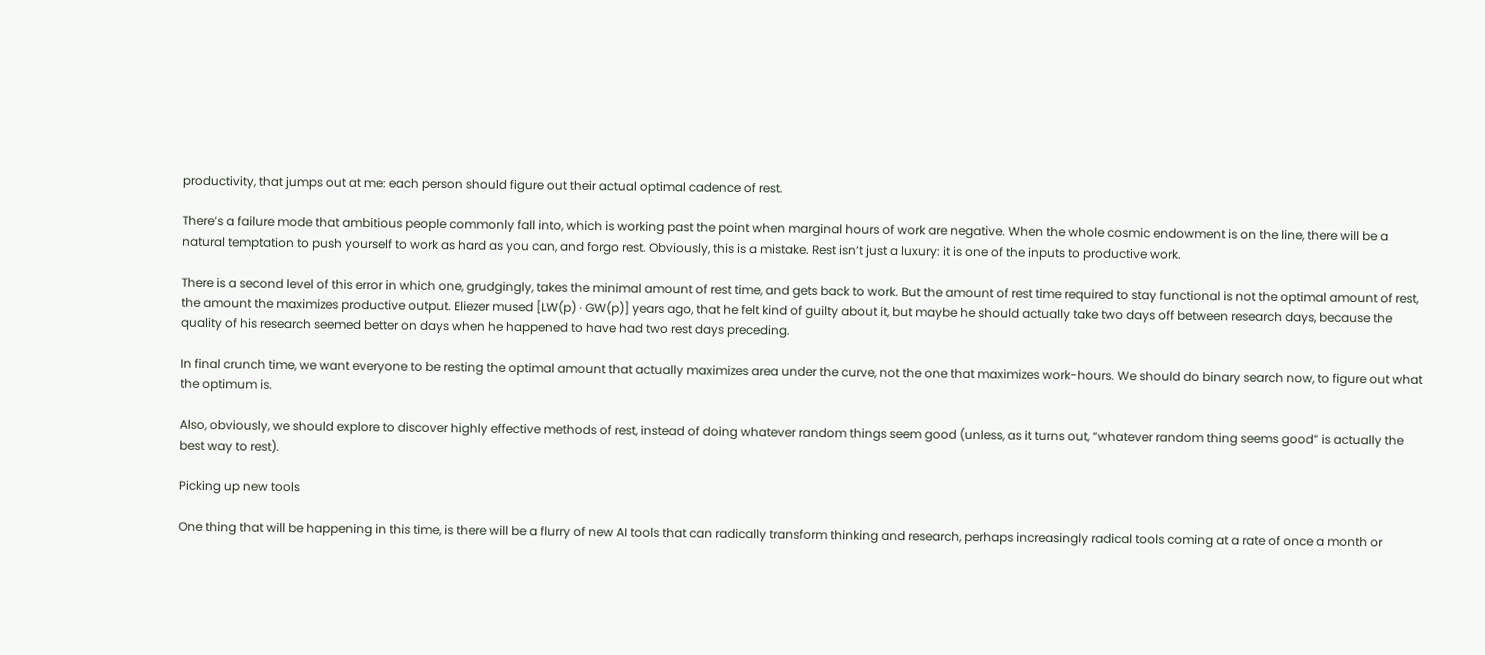productivity, that jumps out at me: each person should figure out their actual optimal cadence of rest.

There’s a failure mode that ambitious people commonly fall into, which is working past the point when marginal hours of work are negative. When the whole cosmic endowment is on the line, there will be a natural temptation to push yourself to work as hard as you can, and forgo rest. Obviously, this is a mistake. Rest isn’t just a luxury: it is one of the inputs to productive work.

There is a second level of this error in which one, grudgingly, takes the minimal amount of rest time, and gets back to work. But the amount of rest time required to stay functional is not the optimal amount of rest, the amount the maximizes productive output. Eliezer mused [LW(p) · GW(p)] years ago, that he felt kind of guilty about it, but maybe he should actually take two days off between research days, because the quality of his research seemed better on days when he happened to have had two rest days preceding.

In final crunch time, we want everyone to be resting the optimal amount that actually maximizes area under the curve, not the one that maximizes work-hours. We should do binary search now, to figure out what the optimum is.

Also, obviously, we should explore to discover highly effective methods of rest, instead of doing whatever random things seem good (unless, as it turns out, “whatever random thing seems good” is actually the best way to rest).

Picking up new tools

One thing that will be happening in this time, is there will be a flurry of new AI tools that can radically transform thinking and research, perhaps increasingly radical tools coming at a rate of once a month or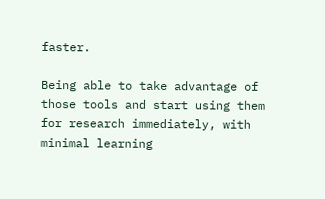faster.

Being able to take advantage of those tools and start using them for research immediately, with minimal learning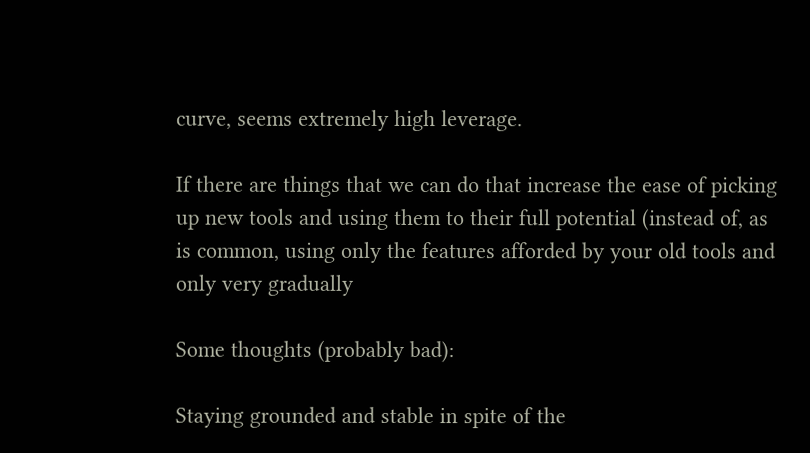curve, seems extremely high leverage.

If there are things that we can do that increase the ease of picking up new tools and using them to their full potential (instead of, as is common, using only the features afforded by your old tools and only very gradually

Some thoughts (probably bad):

Staying grounded and stable in spite of the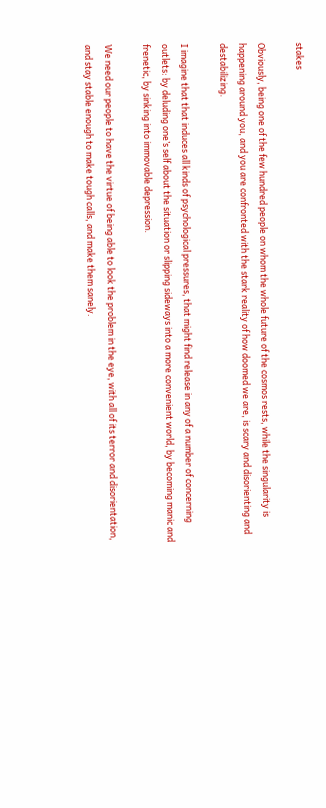stakes

Obviously, being one of the few hundred people on whom the whole future of the cosmos rests, while the singularity is happening around you, and you are confronted with the stark reality of how doomed we are, is scary and disorienting and destabilizing.

I imagine that that induces all kinds of psychological pressures, that might find release in any of a number of concerning outlets: by deluding one’s self about the situation or slipping sideways into a more convenient world, by becoming manic and frenetic, by sinking into immovable depression.

We need our people to have the virtue of being able to look the problem in the eye, with all of its terror and disorientation, and stay stable enough to make tough calls, and make them sanely.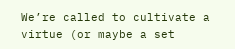We’re called to cultivate a virtue (or maybe a set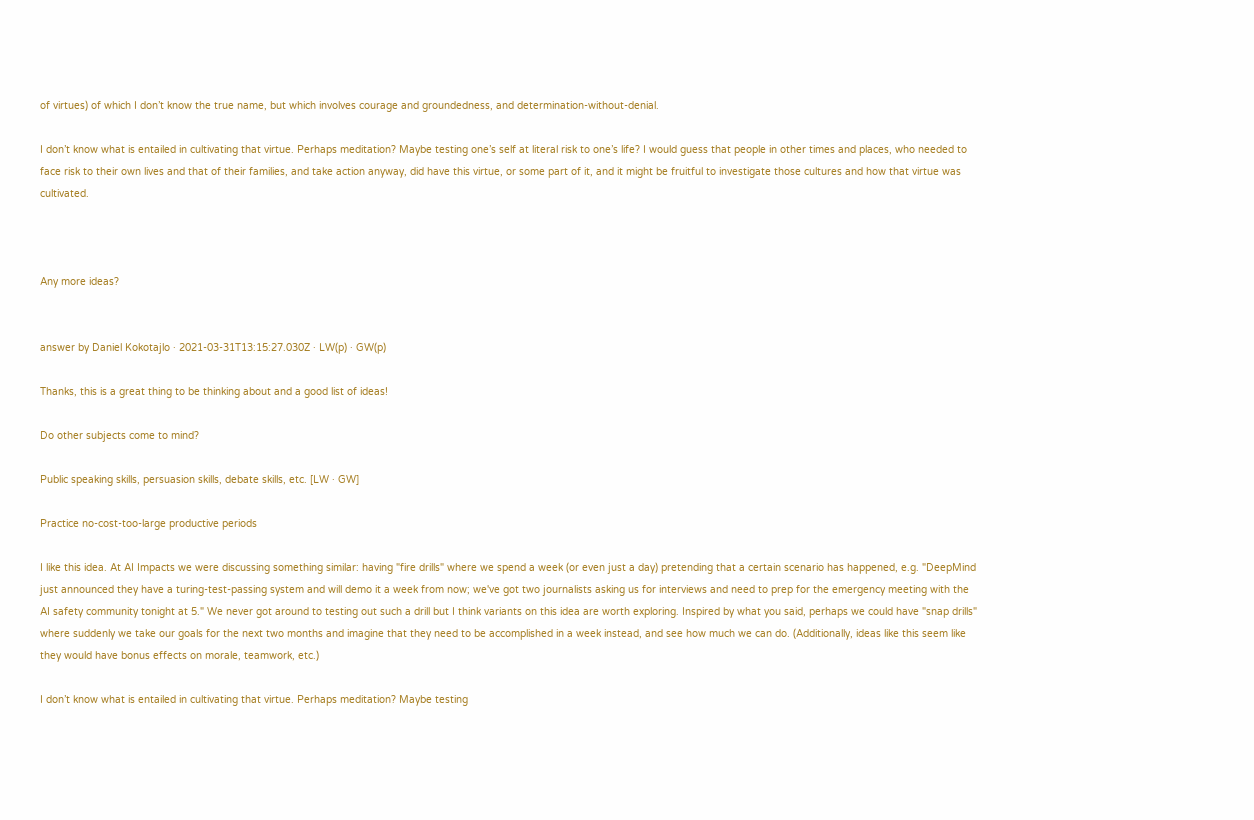of virtues) of which I don’t know the true name, but which involves courage and groundedness, and determination-without-denial.

I don’t know what is entailed in cultivating that virtue. Perhaps meditation? Maybe testing one’s self at literal risk to one’s life? I would guess that people in other times and places, who needed to face risk to their own lives and that of their families, and take action anyway, did have this virtue, or some part of it, and it might be fruitful to investigate those cultures and how that virtue was cultivated.



Any more ideas?


answer by Daniel Kokotajlo · 2021-03-31T13:15:27.030Z · LW(p) · GW(p)

Thanks, this is a great thing to be thinking about and a good list of ideas!

Do other subjects come to mind?

Public speaking skills, persuasion skills, debate skills, etc. [LW · GW]

Practice no-cost-too-large productive periods

I like this idea. At AI Impacts we were discussing something similar: having "fire drills" where we spend a week (or even just a day) pretending that a certain scenario has happened, e.g. "DeepMind just announced they have a turing-test-passing system and will demo it a week from now; we've got two journalists asking us for interviews and need to prep for the emergency meeting with the AI safety community tonight at 5." We never got around to testing out such a drill but I think variants on this idea are worth exploring. Inspired by what you said, perhaps we could have "snap drills" where suddenly we take our goals for the next two months and imagine that they need to be accomplished in a week instead, and see how much we can do. (Additionally, ideas like this seem like they would have bonus effects on morale, teamwork, etc.)

I don’t know what is entailed in cultivating that virtue. Perhaps meditation? Maybe testing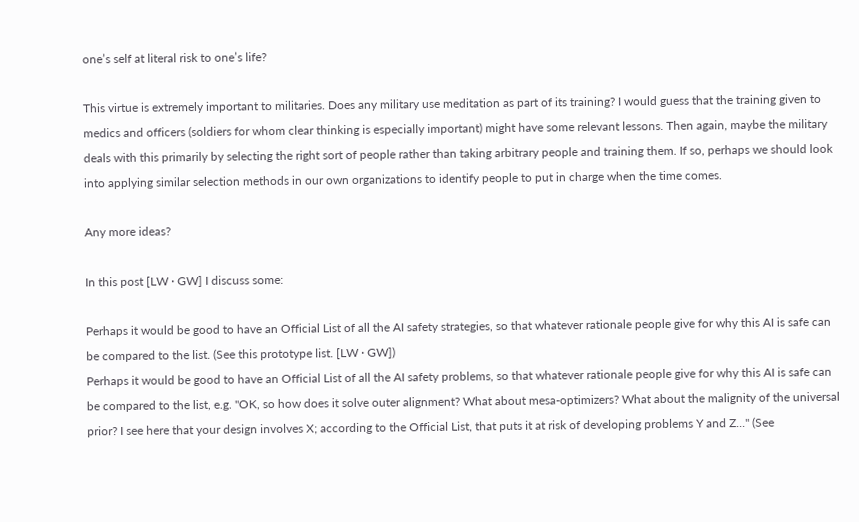one’s self at literal risk to one’s life?

This virtue is extremely important to militaries. Does any military use meditation as part of its training? I would guess that the training given to medics and officers (soldiers for whom clear thinking is especially important) might have some relevant lessons. Then again, maybe the military deals with this primarily by selecting the right sort of people rather than taking arbitrary people and training them. If so, perhaps we should look into applying similar selection methods in our own organizations to identify people to put in charge when the time comes.

Any more ideas?

In this post [LW · GW] I discuss some:

Perhaps it would be good to have an Official List of all the AI safety strategies, so that whatever rationale people give for why this AI is safe can be compared to the list. (See this prototype list. [LW · GW])
Perhaps it would be good to have an Official List of all the AI safety problems, so that whatever rationale people give for why this AI is safe can be compared to the list, e.g. "OK, so how does it solve outer alignment? What about mesa-optimizers? What about the malignity of the universal prior? I see here that your design involves X; according to the Official List, that puts it at risk of developing problems Y and Z..." (See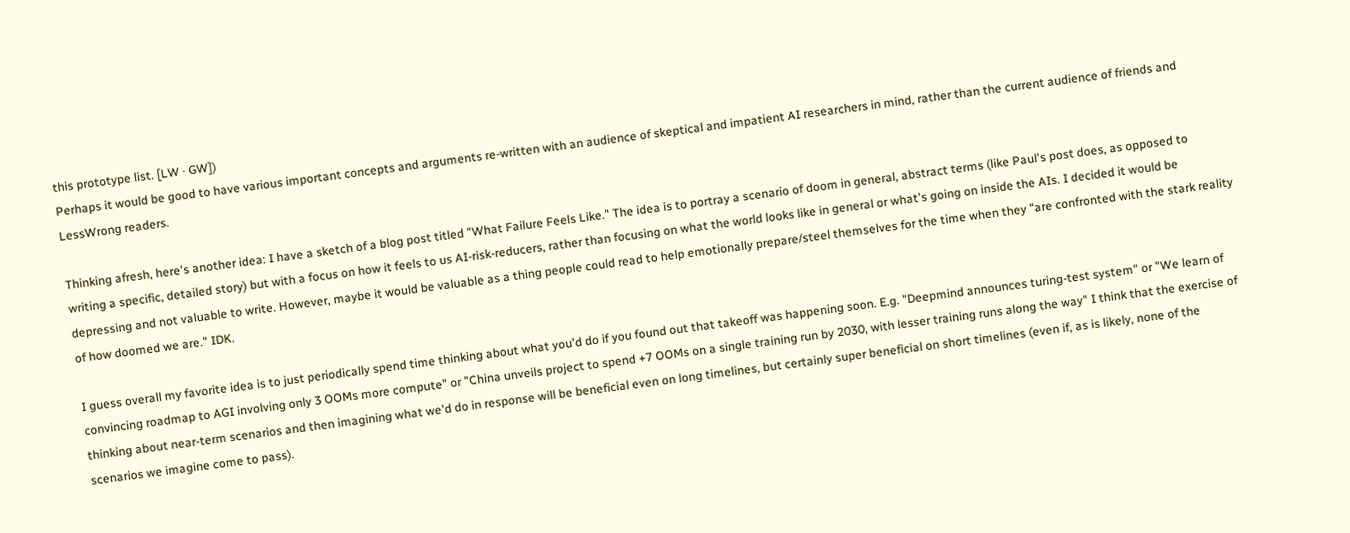this prototype list. [LW · GW])
Perhaps it would be good to have various important concepts and arguments re-written with an audience of skeptical and impatient AI researchers in mind, rather than the current audience of friends and LessWrong readers.

Thinking afresh, here's another idea: I have a sketch of a blog post titled "What Failure Feels Like." The idea is to portray a scenario of doom in general, abstract terms (like Paul's post does, as opposed to writing a specific, detailed story) but with a focus on how it feels to us AI-risk-reducers, rather than focusing on what the world looks like in general or what's going on inside the AIs. I decided it would be depressing and not valuable to write. However, maybe it would be valuable as a thing people could read to help emotionally prepare/steel themselves for the time when they "are confronted with the stark reality of how doomed we are." IDK.

I guess overall my favorite idea is to just periodically spend time thinking about what you'd do if you found out that takeoff was happening soon. E.g. "Deepmind announces turing-test system" or "We learn of convincing roadmap to AGI involving only 3 OOMs more compute" or "China unveils project to spend +7 OOMs on a single training run by 2030, with lesser training runs along the way" I think that the exercise of thinking about near-term scenarios and then imagining what we'd do in response will be beneficial even on long timelines, but certainly super beneficial on short timelines (even if, as is likely, none of the scenarios we imagine come to pass).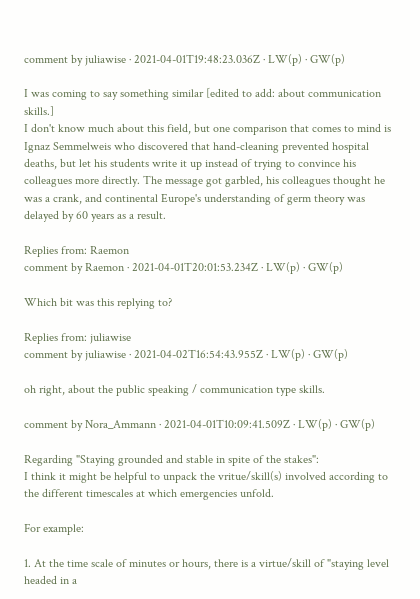comment by juliawise · 2021-04-01T19:48:23.036Z · LW(p) · GW(p)

I was coming to say something similar [edited to add: about communication skills.]
I don't know much about this field, but one comparison that comes to mind is Ignaz Semmelweis who discovered that hand-cleaning prevented hospital deaths, but let his students write it up instead of trying to convince his colleagues more directly. The message got garbled, his colleagues thought he was a crank, and continental Europe's understanding of germ theory was delayed by 60 years as a result.

Replies from: Raemon
comment by Raemon · 2021-04-01T20:01:53.234Z · LW(p) · GW(p)

Which bit was this replying to?

Replies from: juliawise
comment by juliawise · 2021-04-02T16:54:43.955Z · LW(p) · GW(p)

oh right, about the public speaking / communication type skills.

comment by Nora_Ammann · 2021-04-01T10:09:41.509Z · LW(p) · GW(p)

Regarding "Staying grounded and stable in spite of the stakes":
I think it might be helpful to unpack the vritue/skill(s) involved according to the different timescales at which emergencies unfold.

For example:

1. At the time scale of minutes or hours, there is a virtue/skill of "staying level headed in a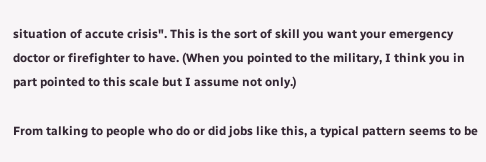situation of accute crisis". This is the sort of skill you want your emergency doctor or firefighter to have. (When you pointed to the military, I think you in part pointed to this scale but I assume not only.)

From talking to people who do or did jobs like this, a typical pattern seems to be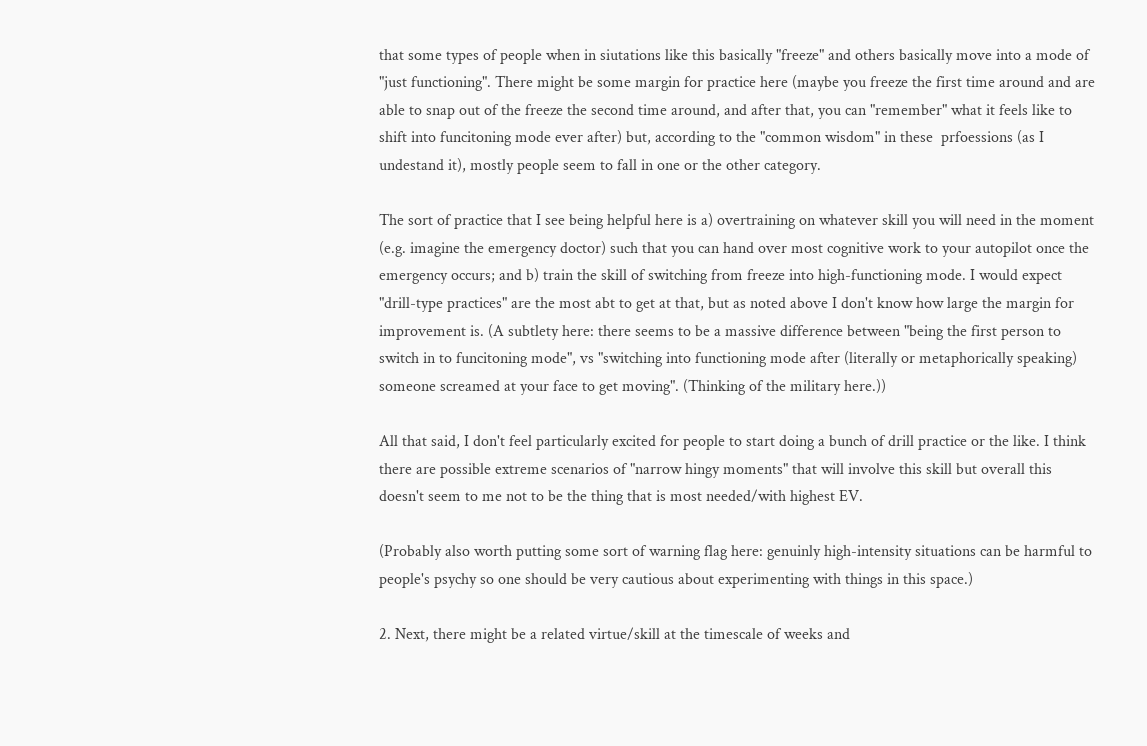that some types of people when in siutations like this basically "freeze" and others basically move into a mode of "just functioning". There might be some margin for practice here (maybe you freeze the first time around and are able to snap out of the freeze the second time around, and after that, you can "remember" what it feels like to shift into funcitoning mode ever after) but, according to the "common wisdom" in these  prfoessions (as I undestand it), mostly people seem to fall in one or the other category.

The sort of practice that I see being helpful here is a) overtraining on whatever skill you will need in the moment (e.g. imagine the emergency doctor) such that you can hand over most cognitive work to your autopilot once the emergency occurs; and b) train the skill of switching from freeze into high-functioning mode. I would expect "drill-type practices" are the most abt to get at that, but as noted above I don't know how large the margin for improvement is. (A subtlety here: there seems to be a massive difference between "being the first person to switch in to funcitoning mode", vs "switching into functioning mode after (literally or metaphorically speaking) someone screamed at your face to get moving". (Thinking of the military here.))

All that said, I don't feel particularly excited for people to start doing a bunch of drill practice or the like. I think there are possible extreme scenarios of "narrow hingy moments" that will involve this skill but overall this doesn't seem to me not to be the thing that is most needed/with highest EV.

(Probably also worth putting some sort of warning flag here: genuinly high-intensity situations can be harmful to people's psychy so one should be very cautious about experimenting with things in this space.)

2. Next, there might be a related virtue/skill at the timescale of weeks and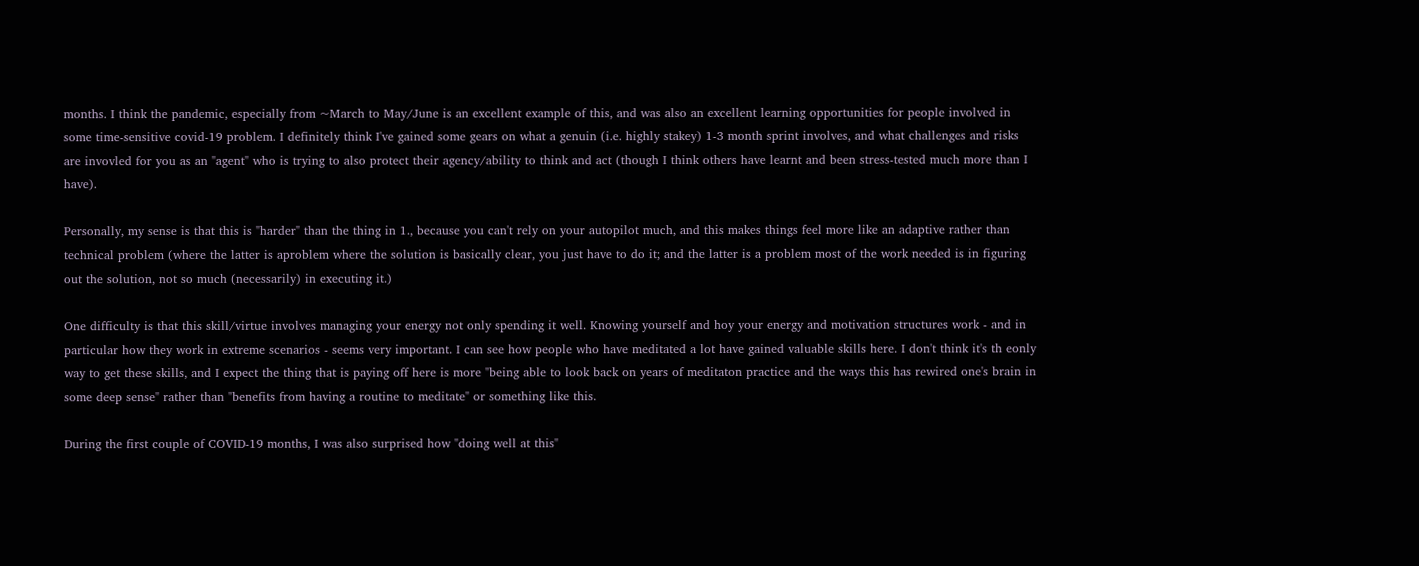months. I think the pandemic, especially from ~March to May/June is an excellent example of this, and was also an excellent learning opportunities for people involved in some time-sensitive covid-19 problem. I definitely think I've gained some gears on what a genuin (i.e. highly stakey) 1-3 month sprint involves, and what challenges and risks are invovled for you as an "agent" who is trying to also protect their agency/ability to think and act (though I think others have learnt and been stress-tested much more than I have).

Personally, my sense is that this is "harder" than the thing in 1., because you can't rely on your autopilot much, and this makes things feel more like an adaptive rather than technical problem (where the latter is aproblem where the solution is basically clear, you just have to do it; and the latter is a problem most of the work needed is in figuring out the solution, not so much (necessarily) in executing it.)

One difficulty is that this skill/virtue involves managing your energy not only spending it well. Knowing yourself and hoy your energy and motivation structures work - and in particular how they work in extreme scenarios - seems very important. I can see how people who have meditated a lot have gained valuable skills here. I don't think it's th eonly way to get these skills, and I expect the thing that is paying off here is more "being able to look back on years of meditaton practice and the ways this has rewired one's brain in some deep sense" rather than "benefits from having a routine to meditate" or something like this.

During the first couple of COVID-19 months, I was also surprised how "doing well at this"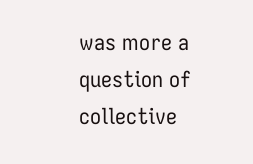was more a question of collective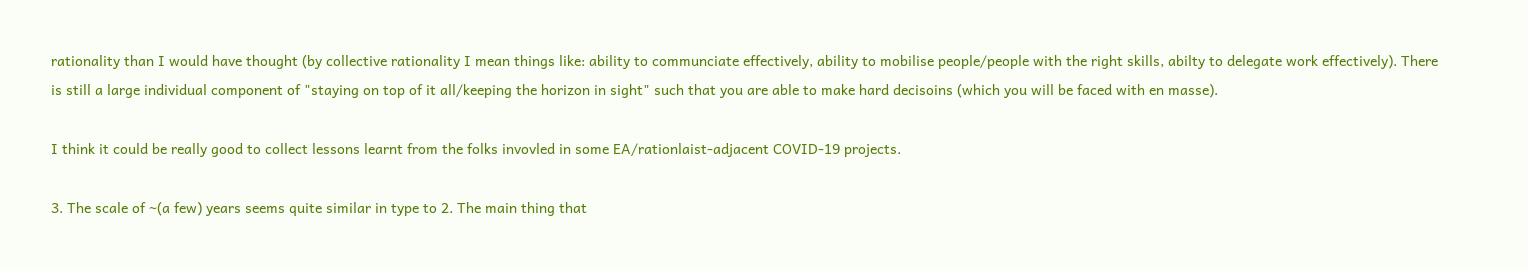rationality than I would have thought (by collective rationality I mean things like: ability to communciate effectively, ability to mobilise people/people with the right skills, abilty to delegate work effectively). There is still a large individual component of "staying on top of it all/keeping the horizon in sight" such that you are able to make hard decisoins (which you will be faced with en masse).

I think it could be really good to collect lessons learnt from the folks invovled in some EA/rationlaist-adjacent COVID-19 projects.

3. The scale of ~(a few) years seems quite similar in type to 2. The main thing that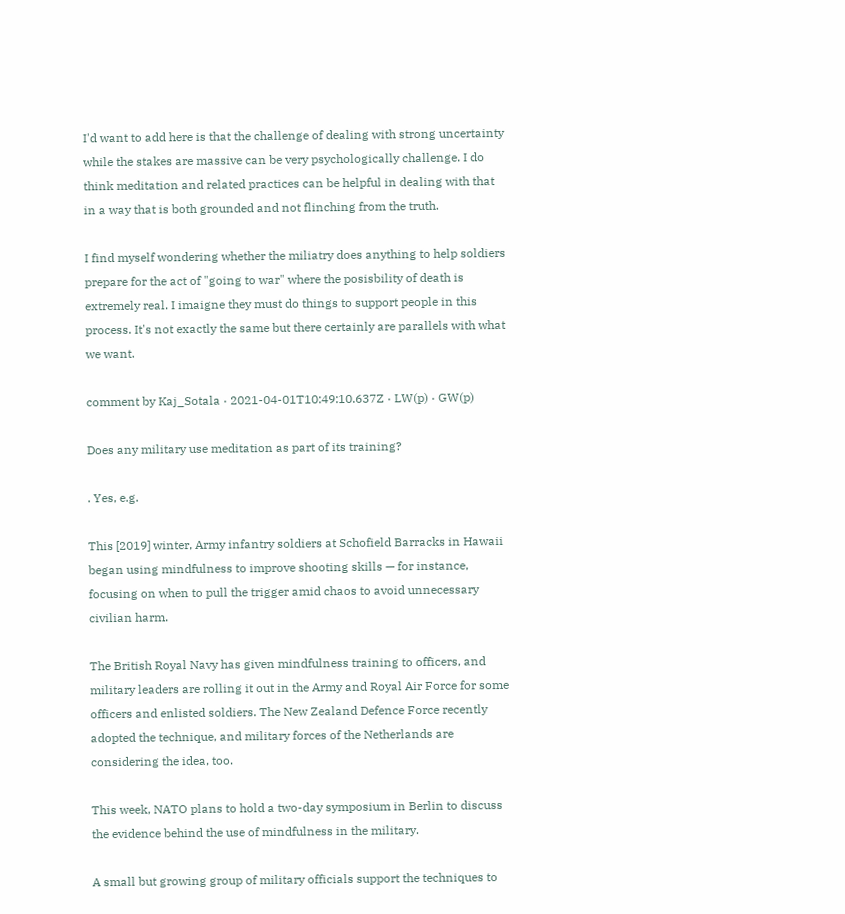I'd want to add here is that the challenge of dealing with strong uncertainty while the stakes are massive can be very psychologically challenge. I do think meditation and related practices can be helpful in dealing with that in a way that is both grounded and not flinching from the truth.

I find myself wondering whether the miliatry does anything to help soldiers prepare for the act of "going to war" where the posisbility of death is extremely real. I imaigne they must do things to support people in this process. It's not exactly the same but there certainly are parallels with what we want.

comment by Kaj_Sotala · 2021-04-01T10:49:10.637Z · LW(p) · GW(p)

Does any military use meditation as part of its training?

. Yes, e.g.

This [2019] winter, Army infantry soldiers at Schofield Barracks in Hawaii began using mindfulness to improve shooting skills — for instance, focusing on when to pull the trigger amid chaos to avoid unnecessary civilian harm.

The British Royal Navy has given mindfulness training to officers, and military leaders are rolling it out in the Army and Royal Air Force for some officers and enlisted soldiers. The New Zealand Defence Force recently adopted the technique, and military forces of the Netherlands are considering the idea, too.

This week, NATO plans to hold a two-day symposium in Berlin to discuss the evidence behind the use of mindfulness in the military.

A small but growing group of military officials support the techniques to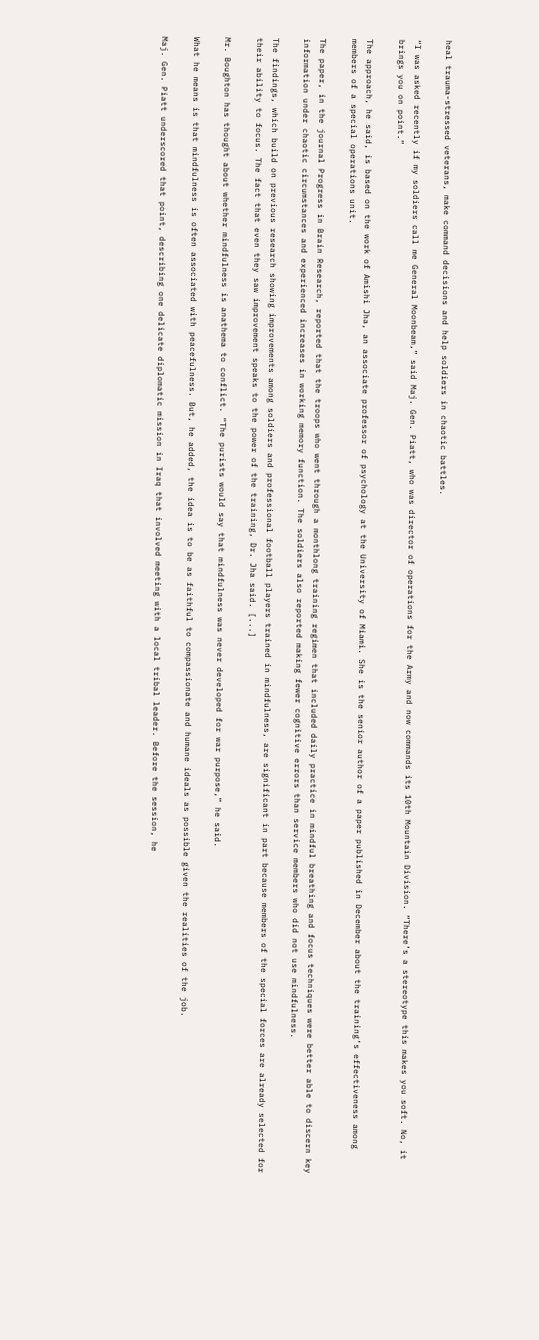heal trauma-stressed veterans, make command decisions and help soldiers in chaotic battles.

“I was asked recently if my soldiers call me General Moonbeam,” said Maj. Gen. Piatt, who was director of operations for the Army and now commands its 10th Mountain Division. “There’s a stereotype this makes you soft. No, it brings you on point.”

The approach, he said, is based on the work of Amishi Jha, an associate professor of psychology at the University of Miami. She is the senior author of a paper published in December about the training’s effectiveness among members of a special operations unit.

The paper, in the journal Progress in Brain Research, reported that the troops who went through a monthlong training regimen that included daily practice in mindful breathing and focus techniques were better able to discern key information under chaotic circumstances and experienced increases in working memory function. The soldiers also reported making fewer cognitive errors than service members who did not use mindfulness.

The findings, which build on previous research showing improvements among soldiers and professional football players trained in mindfulness, are significant in part because members of the special forces are already selected for their ability to focus. The fact that even they saw improvement speaks to the power of the training, Dr. Jha said. [...]

Mr. Boughton has thought about whether mindfulness is anathema to conflict. “The purists would say that mindfulness was never developed for war purpose,” he said.

What he means is that mindfulness is often associated with peacefulness. But, he added, the idea is to be as faithful to compassionate and humane ideals as possible given the realities of the job.

Maj. Gen. Piatt underscored that point, describing one delicate diplomatic mission in Iraq that involved meeting with a local tribal leader. Before the session, he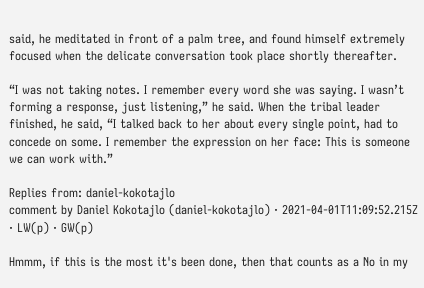said, he meditated in front of a palm tree, and found himself extremely focused when the delicate conversation took place shortly thereafter.

“I was not taking notes. I remember every word she was saying. I wasn’t forming a response, just listening,” he said. When the tribal leader finished, he said, “I talked back to her about every single point, had to concede on some. I remember the expression on her face: This is someone we can work with.”

Replies from: daniel-kokotajlo
comment by Daniel Kokotajlo (daniel-kokotajlo) · 2021-04-01T11:09:52.215Z · LW(p) · GW(p)

Hmmm, if this is the most it's been done, then that counts as a No in my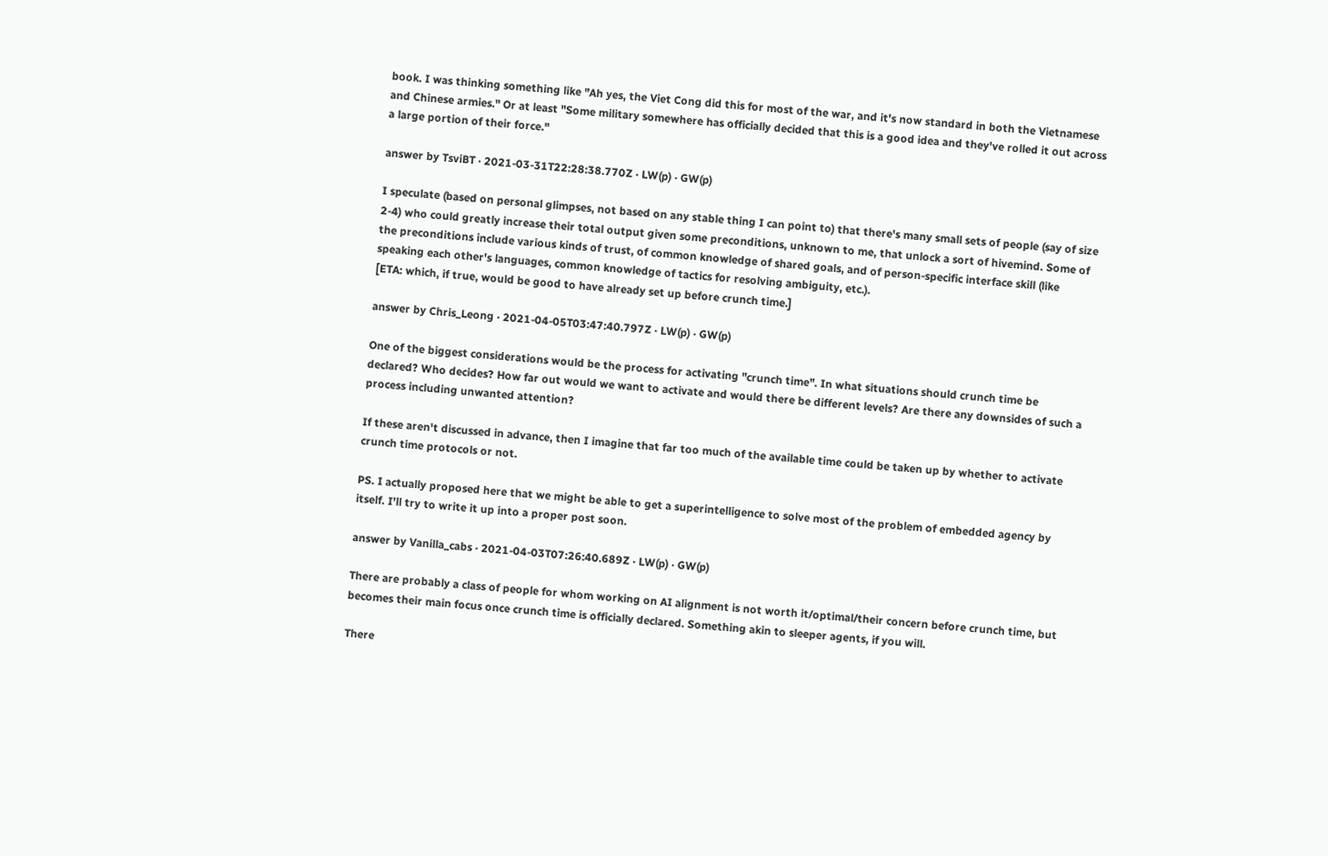book. I was thinking something like "Ah yes, the Viet Cong did this for most of the war, and it's now standard in both the Vietnamese and Chinese armies." Or at least "Some military somewhere has officially decided that this is a good idea and they've rolled it out across a large portion of their force."

answer by TsviBT · 2021-03-31T22:28:38.770Z · LW(p) · GW(p)

I speculate (based on personal glimpses, not based on any stable thing I can point to) that there's many small sets of people (say of size 2-4) who could greatly increase their total output given some preconditions, unknown to me, that unlock a sort of hivemind. Some of the preconditions include various kinds of trust, of common knowledge of shared goals, and of person-specific interface skill (like speaking each other's languages, common knowledge of tactics for resolving ambiguity, etc.).
[ETA: which, if true, would be good to have already set up before crunch time.]

answer by Chris_Leong · 2021-04-05T03:47:40.797Z · LW(p) · GW(p)

One of the biggest considerations would be the process for activating "crunch time". In what situations should crunch time be declared? Who decides? How far out would we want to activate and would there be different levels? Are there any downsides of such a process including unwanted attention?

If these aren't discussed in advance, then I imagine that far too much of the available time could be taken up by whether to activate crunch time protocols or not.

PS. I actually proposed here that we might be able to get a superintelligence to solve most of the problem of embedded agency by itself. I'll try to write it up into a proper post soon.

answer by Vanilla_cabs · 2021-04-03T07:26:40.689Z · LW(p) · GW(p)

There are probably a class of people for whom working on AI alignment is not worth it/optimal/their concern before crunch time, but becomes their main focus once crunch time is officially declared. Something akin to sleeper agents, if you will.

There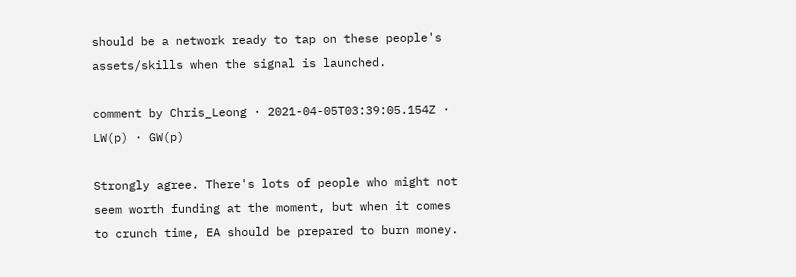should be a network ready to tap on these people's assets/skills when the signal is launched.

comment by Chris_Leong · 2021-04-05T03:39:05.154Z · LW(p) · GW(p)

Strongly agree. There's lots of people who might not seem worth funding at the moment, but when it comes to crunch time, EA should be prepared to burn money.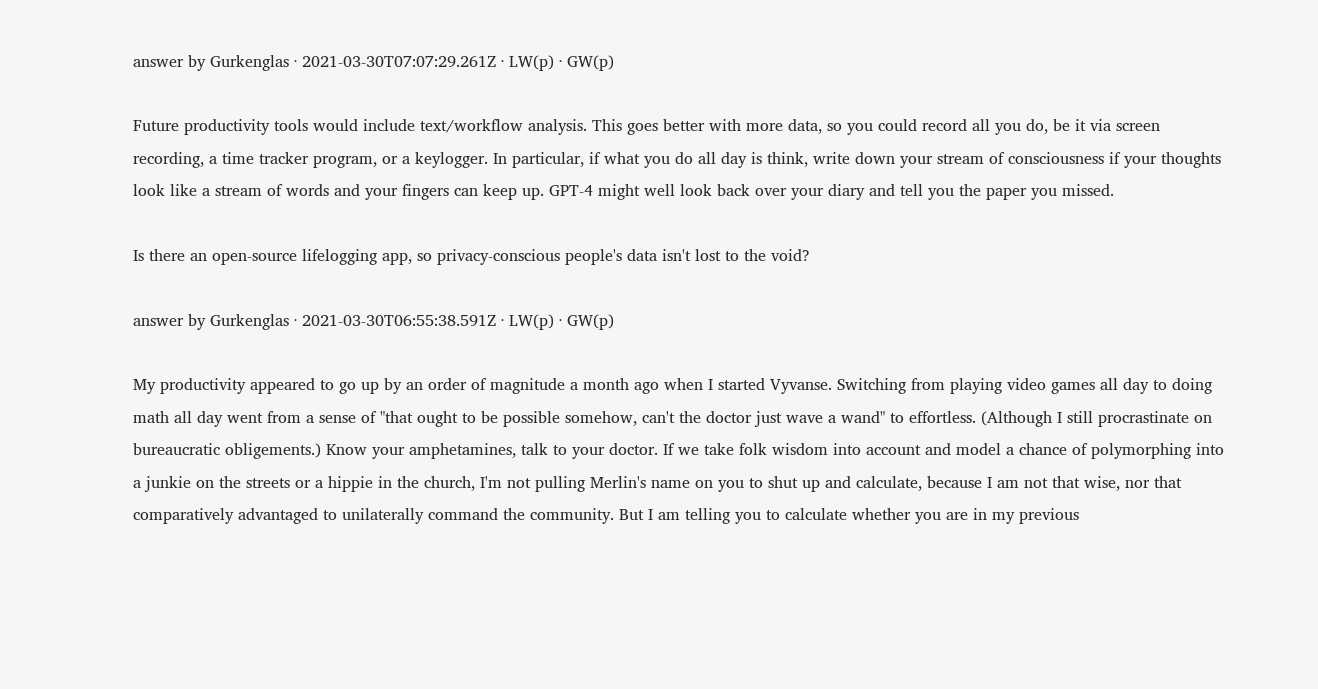answer by Gurkenglas · 2021-03-30T07:07:29.261Z · LW(p) · GW(p)

Future productivity tools would include text/workflow analysis. This goes better with more data, so you could record all you do, be it via screen recording, a time tracker program, or a keylogger. In particular, if what you do all day is think, write down your stream of consciousness if your thoughts look like a stream of words and your fingers can keep up. GPT-4 might well look back over your diary and tell you the paper you missed.

Is there an open-source lifelogging app, so privacy-conscious people's data isn't lost to the void?

answer by Gurkenglas · 2021-03-30T06:55:38.591Z · LW(p) · GW(p)

My productivity appeared to go up by an order of magnitude a month ago when I started Vyvanse. Switching from playing video games all day to doing math all day went from a sense of "that ought to be possible somehow, can't the doctor just wave a wand" to effortless. (Although I still procrastinate on bureaucratic obligements.) Know your amphetamines, talk to your doctor. If we take folk wisdom into account and model a chance of polymorphing into a junkie on the streets or a hippie in the church, I'm not pulling Merlin's name on you to shut up and calculate, because I am not that wise, nor that comparatively advantaged to unilaterally command the community. But I am telling you to calculate whether you are in my previous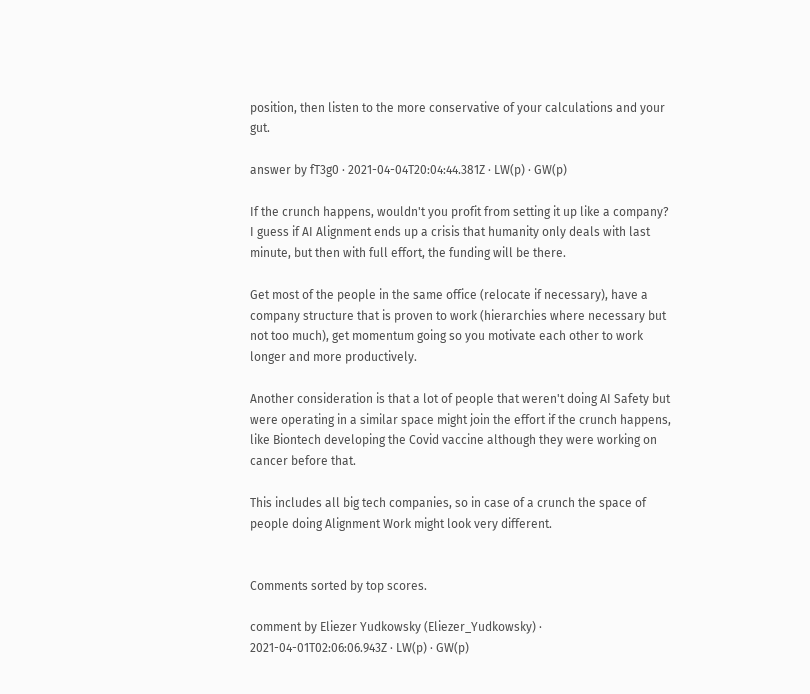position, then listen to the more conservative of your calculations and your gut.

answer by fT3g0 · 2021-04-04T20:04:44.381Z · LW(p) · GW(p)

If the crunch happens, wouldn't you profit from setting it up like a company? I guess if AI Alignment ends up a crisis that humanity only deals with last minute, but then with full effort, the funding will be there.

Get most of the people in the same office (relocate if necessary), have a company structure that is proven to work (hierarchies where necessary but not too much), get momentum going so you motivate each other to work longer and more productively.

Another consideration is that a lot of people that weren't doing AI Safety but were operating in a similar space might join the effort if the crunch happens, like Biontech developing the Covid vaccine although they were working on cancer before that.

This includes all big tech companies, so in case of a crunch the space of people doing Alignment Work might look very different.


Comments sorted by top scores.

comment by Eliezer Yudkowsky (Eliezer_Yudkowsky) · 2021-04-01T02:06:06.943Z · LW(p) · GW(p)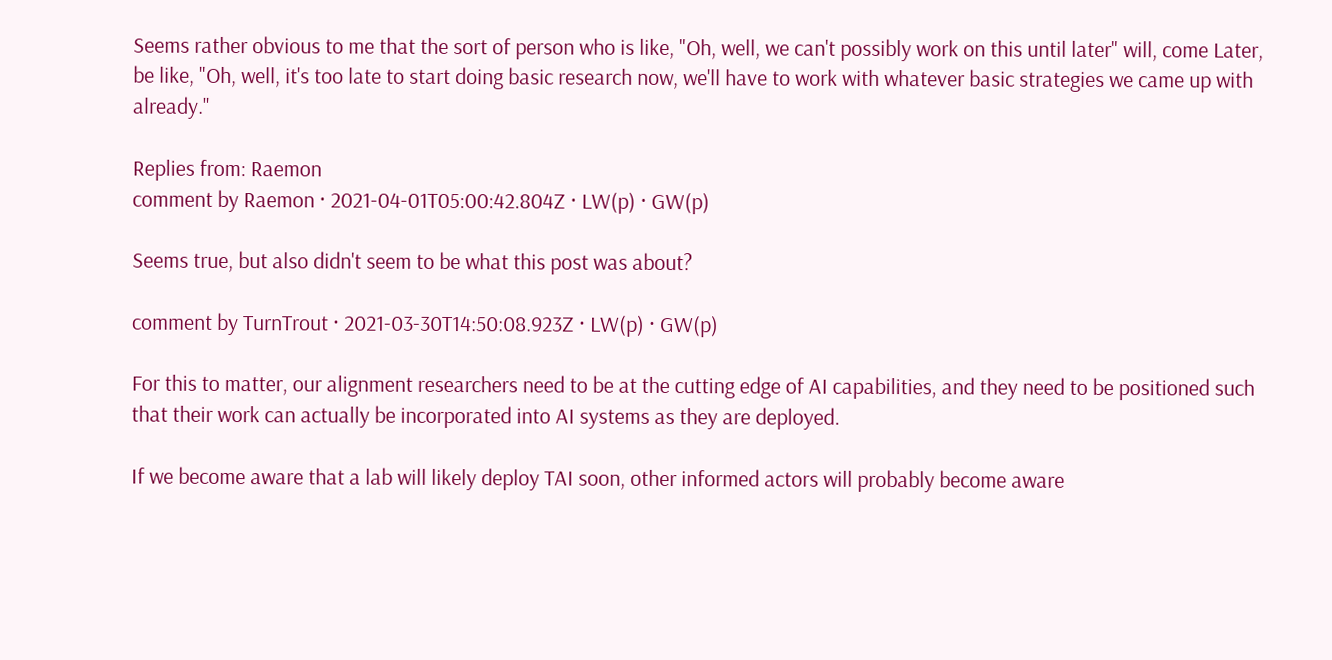Seems rather obvious to me that the sort of person who is like, "Oh, well, we can't possibly work on this until later" will, come Later, be like, "Oh, well, it's too late to start doing basic research now, we'll have to work with whatever basic strategies we came up with already."

Replies from: Raemon
comment by Raemon · 2021-04-01T05:00:42.804Z · LW(p) · GW(p)

Seems true, but also didn't seem to be what this post was about?

comment by TurnTrout · 2021-03-30T14:50:08.923Z · LW(p) · GW(p)

For this to matter, our alignment researchers need to be at the cutting edge of AI capabilities, and they need to be positioned such that their work can actually be incorporated into AI systems as they are deployed.

If we become aware that a lab will likely deploy TAI soon, other informed actors will probably become aware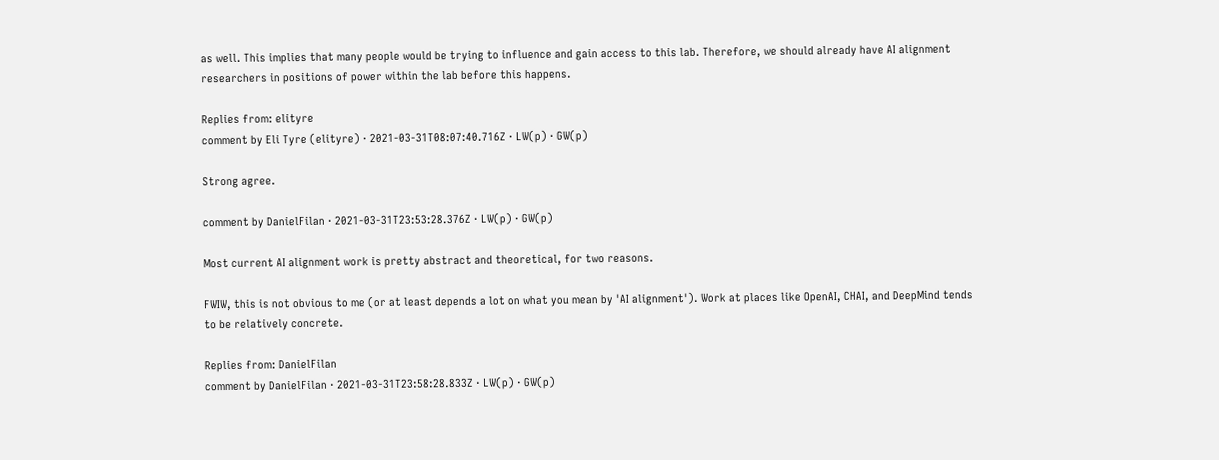as well. This implies that many people would be trying to influence and gain access to this lab. Therefore, we should already have AI alignment researchers in positions of power within the lab before this happens.

Replies from: elityre
comment by Eli Tyre (elityre) · 2021-03-31T08:07:40.716Z · LW(p) · GW(p)

Strong agree.

comment by DanielFilan · 2021-03-31T23:53:28.376Z · LW(p) · GW(p)

Most current AI alignment work is pretty abstract and theoretical, for two reasons.

FWIW, this is not obvious to me (or at least depends a lot on what you mean by 'AI alignment'). Work at places like OpenAI, CHAI, and DeepMind tends to be relatively concrete.

Replies from: DanielFilan
comment by DanielFilan · 2021-03-31T23:58:28.833Z · LW(p) · GW(p)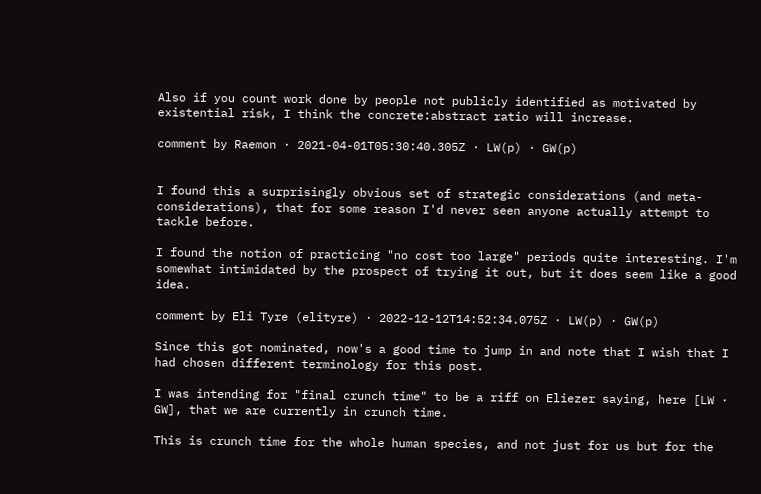Also if you count work done by people not publicly identified as motivated by existential risk, I think the concrete:abstract ratio will increase.

comment by Raemon · 2021-04-01T05:30:40.305Z · LW(p) · GW(p)


I found this a surprisingly obvious set of strategic considerations (and meta-considerations), that for some reason I'd never seen anyone actually attempt to tackle before.

I found the notion of practicing "no cost too large" periods quite interesting. I'm somewhat intimidated by the prospect of trying it out, but it does seem like a good idea.

comment by Eli Tyre (elityre) · 2022-12-12T14:52:34.075Z · LW(p) · GW(p)

Since this got nominated, now's a good time to jump in and note that I wish that I had chosen different terminology for this post.

I was intending for "final crunch time" to be a riff on Eliezer saying, here [LW · GW], that we are currently in crunch time.

This is crunch time for the whole human species, and not just for us but for the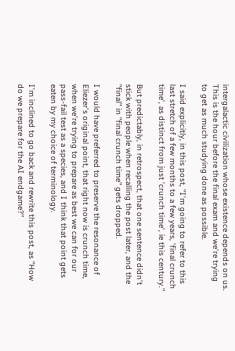intergalactic civilization whose existence depends on us. This is the hour before the final exam and we're trying to get as much studying done as possible.

I said explicitly, in this post, "I'm going to refer to this last stretch of a few months to a few years, 'final crunch time', as distinct from just 'crunch time', ie this century."

But predictably, in retrospect, that one sentence didn't stick with people when recalling the post later, and the "final" in "final crunch time" gets dropped.

I would have preferred to preserve the resonance of Eliezer's original point, that right now is crunch time, when we're trying to prepare as best we can for our pass-fail test as a species, and I think that point gets eaten by my choice of terminology.

I'm inclined to go back and rewrite this post, as "How do we prepare for the AI endgame?"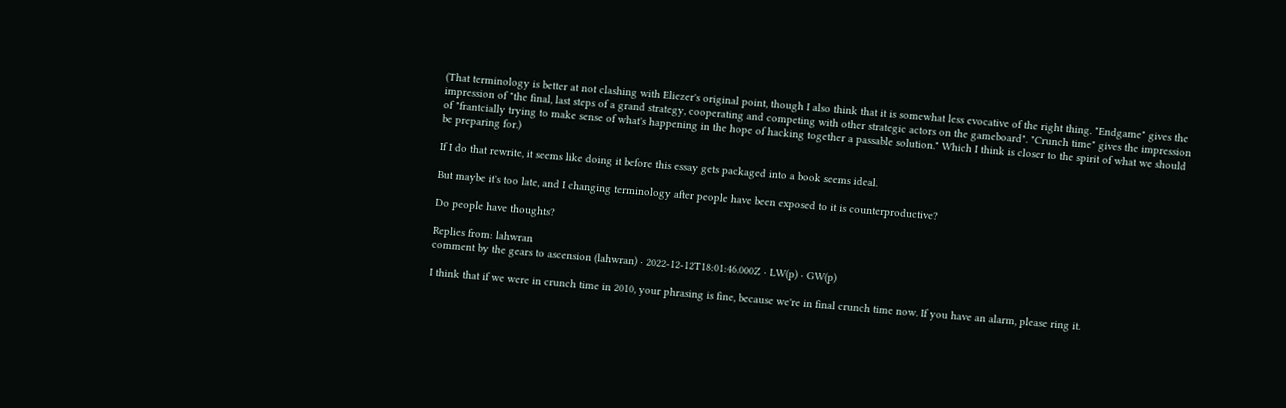(That terminology is better at not clashing with Eliezer's original point, though I also think that it is somewhat less evocative of the right thing. "Endgame" gives the impression of "the final, last steps of a grand strategy, cooperating and competing with other strategic actors on the gameboard". "Crunch time" gives the impression of "frantcially trying to make sense of what's happening in the hope of hacking together a passable solution." Which I think is closer to the spirit of what we should be preparing for.)

If I do that rewrite, it seems like doing it before this essay gets packaged into a book seems ideal.

But maybe it's too late, and I changing terminology after people have been exposed to it is counterproductive?

Do people have thoughts?

Replies from: lahwran
comment by the gears to ascension (lahwran) · 2022-12-12T18:01:46.000Z · LW(p) · GW(p)

I think that if we were in crunch time in 2010, your phrasing is fine, because we're in final crunch time now. If you have an alarm, please ring it.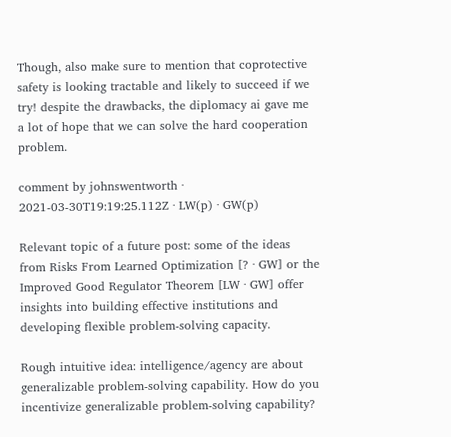Though, also make sure to mention that coprotective safety is looking tractable and likely to succeed if we try! despite the drawbacks, the diplomacy ai gave me a lot of hope that we can solve the hard cooperation problem.

comment by johnswentworth · 2021-03-30T19:19:25.112Z · LW(p) · GW(p)

Relevant topic of a future post: some of the ideas from Risks From Learned Optimization [? · GW] or the Improved Good Regulator Theorem [LW · GW] offer insights into building effective institutions and developing flexible problem-solving capacity.

Rough intuitive idea: intelligence/agency are about generalizable problem-solving capability. How do you incentivize generalizable problem-solving capability?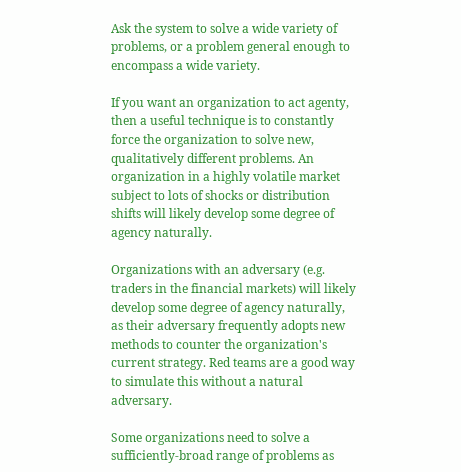Ask the system to solve a wide variety of problems, or a problem general enough to encompass a wide variety.

If you want an organization to act agenty, then a useful technique is to constantly force the organization to solve new, qualitatively different problems. An organization in a highly volatile market subject to lots of shocks or distribution shifts will likely develop some degree of agency naturally.

Organizations with an adversary (e.g. traders in the financial markets) will likely develop some degree of agency naturally, as their adversary frequently adopts new methods to counter the organization's current strategy. Red teams are a good way to simulate this without a natural adversary.

Some organizations need to solve a sufficiently-broad range of problems as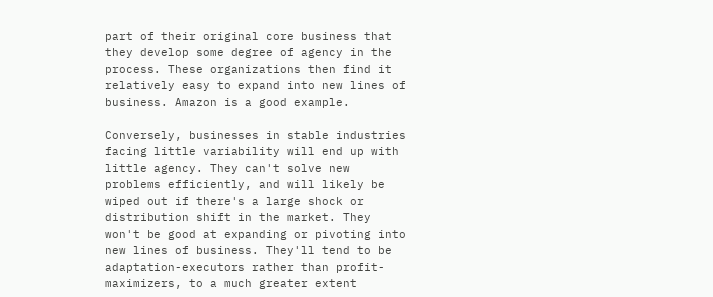part of their original core business that they develop some degree of agency in the process. These organizations then find it relatively easy to expand into new lines of business. Amazon is a good example.

Conversely, businesses in stable industries facing little variability will end up with little agency. They can't solve new problems efficiently, and will likely be wiped out if there's a large shock or distribution shift in the market. They won't be good at expanding or pivoting into new lines of business. They'll tend to be adaptation-executors rather than profit-maximizers, to a much greater extent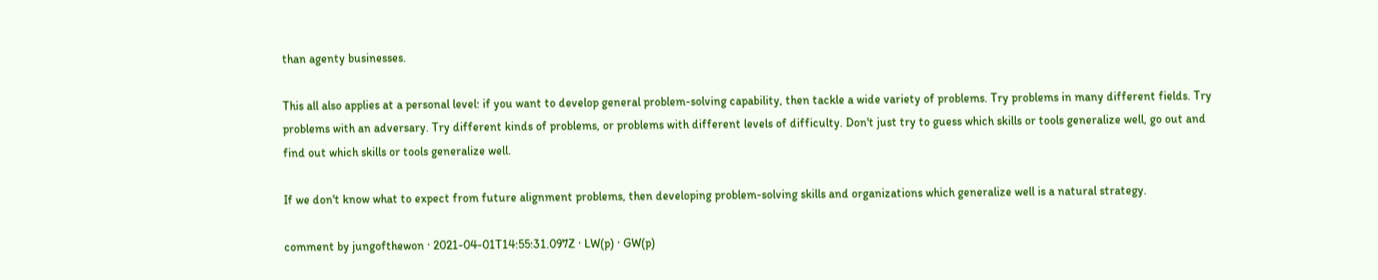than agenty businesses.

This all also applies at a personal level: if you want to develop general problem-solving capability, then tackle a wide variety of problems. Try problems in many different fields. Try problems with an adversary. Try different kinds of problems, or problems with different levels of difficulty. Don't just try to guess which skills or tools generalize well, go out and find out which skills or tools generalize well.

If we don't know what to expect from future alignment problems, then developing problem-solving skills and organizations which generalize well is a natural strategy.

comment by jungofthewon · 2021-04-01T14:55:31.097Z · LW(p) · GW(p)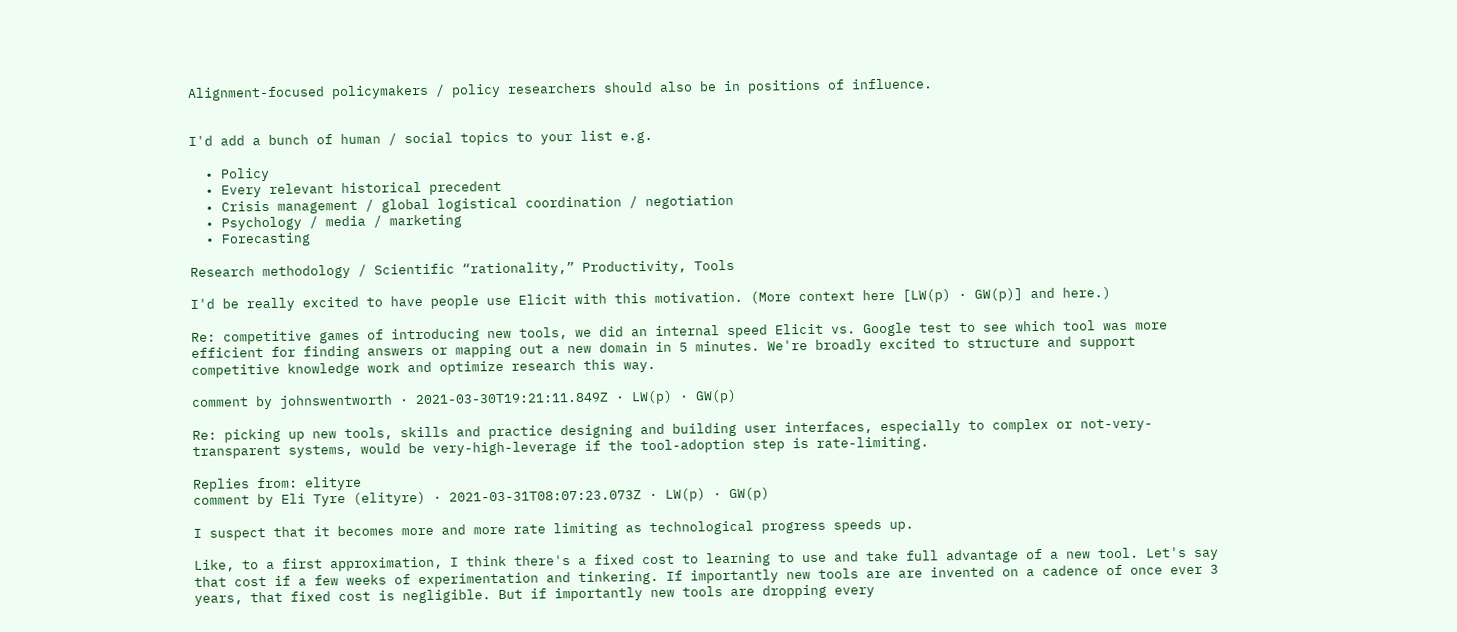Alignment-focused policymakers / policy researchers should also be in positions of influence.


I'd add a bunch of human / social topics to your list e.g.

  • Policy
  • Every relevant historical precedent
  • Crisis management / global logistical coordination / negotiation
  • Psychology / media / marketing
  • Forecasting

Research methodology / Scientific “rationality,” Productivity, Tools

I'd be really excited to have people use Elicit with this motivation. (More context here [LW(p) · GW(p)] and here.)

Re: competitive games of introducing new tools, we did an internal speed Elicit vs. Google test to see which tool was more efficient for finding answers or mapping out a new domain in 5 minutes. We're broadly excited to structure and support competitive knowledge work and optimize research this way.

comment by johnswentworth · 2021-03-30T19:21:11.849Z · LW(p) · GW(p)

Re: picking up new tools, skills and practice designing and building user interfaces, especially to complex or not-very-transparent systems, would be very-high-leverage if the tool-adoption step is rate-limiting.

Replies from: elityre
comment by Eli Tyre (elityre) · 2021-03-31T08:07:23.073Z · LW(p) · GW(p)

I suspect that it becomes more and more rate limiting as technological progress speeds up.

Like, to a first approximation, I think there's a fixed cost to learning to use and take full advantage of a new tool. Let's say that cost if a few weeks of experimentation and tinkering. If importantly new tools are are invented on a cadence of once ever 3 years, that fixed cost is negligible. But if importantly new tools are dropping every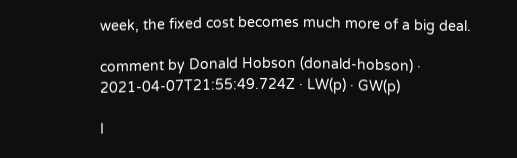week, the fixed cost becomes much more of a big deal.

comment by Donald Hobson (donald-hobson) · 2021-04-07T21:55:49.724Z · LW(p) · GW(p)

I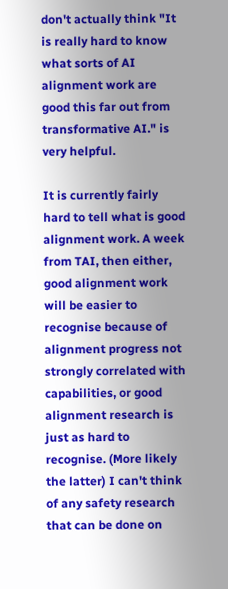don't actually think "It is really hard to know what sorts of AI alignment work are good this far out from transformative AI." is very helpful.

It is currently fairly hard to tell what is good alignment work. A week from TAI, then either, good alignment work will be easier to recognise because of alignment progress not strongly correlated with capabilities, or good alignment research is just as hard to recognise. (More likely the latter) I can't think of any safety research that can be done on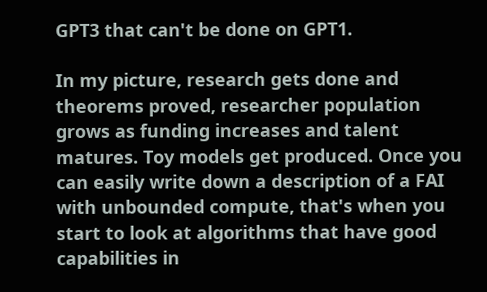GPT3 that can't be done on GPT1.

In my picture, research gets done and theorems proved, researcher population grows as funding increases and talent matures. Toy models get produced. Once you can easily write down a description of a FAI with unbounded compute, that's when you start to look at algorithms that have good capabilities in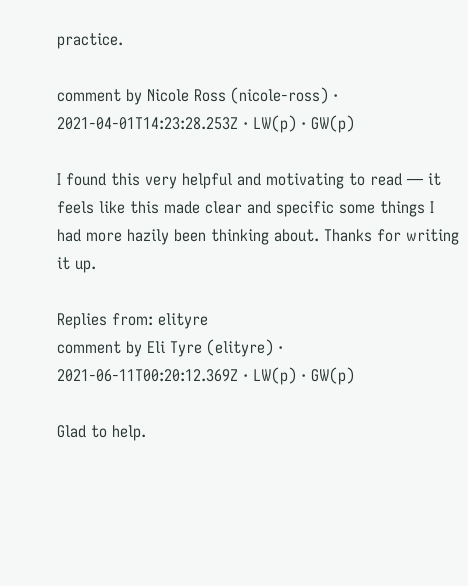practice.

comment by Nicole Ross (nicole-ross) · 2021-04-01T14:23:28.253Z · LW(p) · GW(p)

I found this very helpful and motivating to read — it feels like this made clear and specific some things I had more hazily been thinking about. Thanks for writing it up.

Replies from: elityre
comment by Eli Tyre (elityre) · 2021-06-11T00:20:12.369Z · LW(p) · GW(p)

Glad to help.